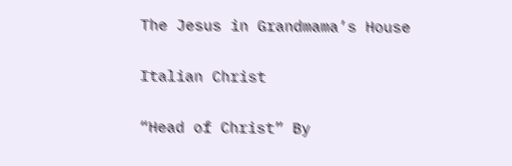The Jesus in Grandmama’s House

Italian Christ

“Head of Christ” By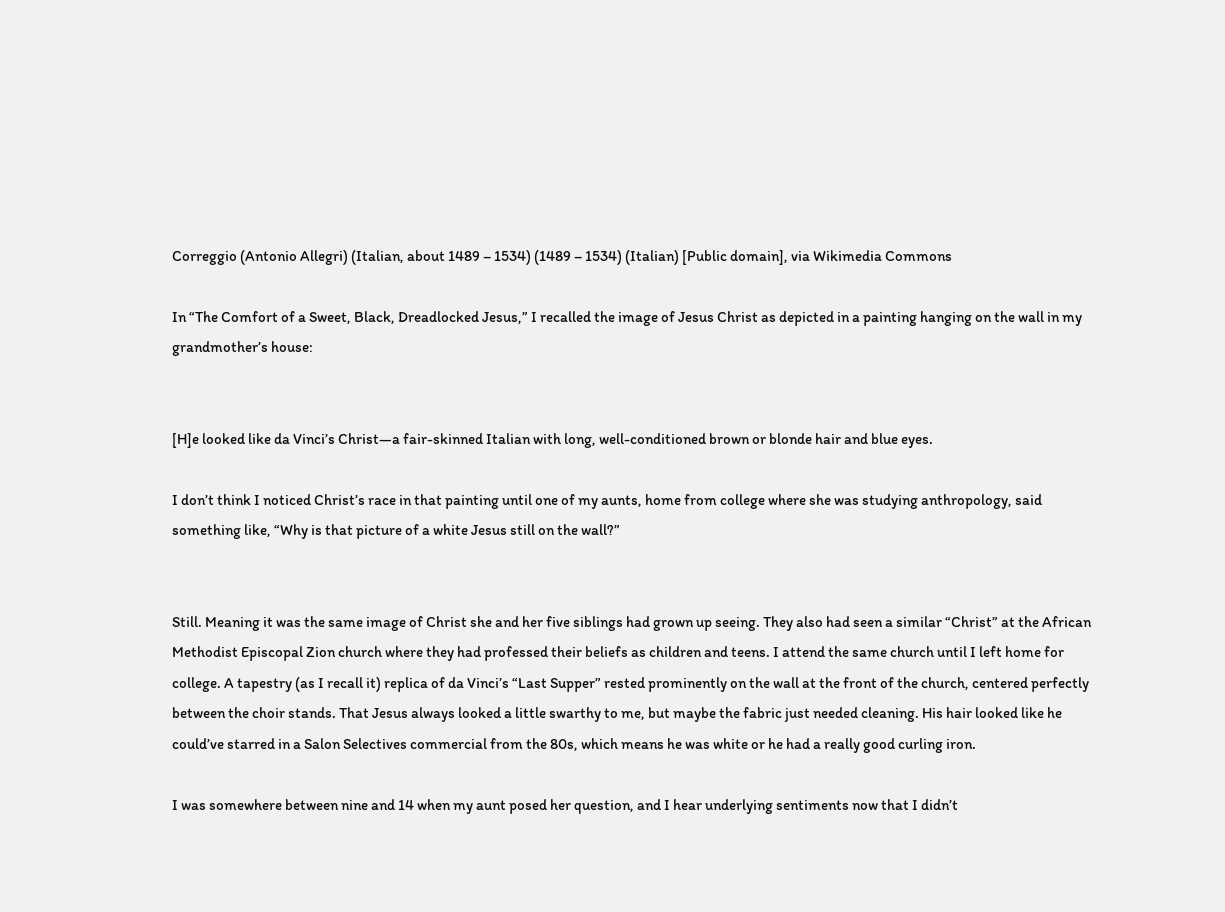Correggio (Antonio Allegri) (Italian, about 1489 – 1534) (1489 – 1534) (Italian) [Public domain], via Wikimedia Commons

In “The Comfort of a Sweet, Black, Dreadlocked Jesus,” I recalled the image of Jesus Christ as depicted in a painting hanging on the wall in my grandmother’s house:


[H]e looked like da Vinci’s Christ—a fair-skinned Italian with long, well-conditioned brown or blonde hair and blue eyes.

I don’t think I noticed Christ’s race in that painting until one of my aunts, home from college where she was studying anthropology, said something like, “Why is that picture of a white Jesus still on the wall?”


Still. Meaning it was the same image of Christ she and her five siblings had grown up seeing. They also had seen a similar “Christ” at the African Methodist Episcopal Zion church where they had professed their beliefs as children and teens. I attend the same church until I left home for college. A tapestry (as I recall it) replica of da Vinci’s “Last Supper” rested prominently on the wall at the front of the church, centered perfectly between the choir stands. That Jesus always looked a little swarthy to me, but maybe the fabric just needed cleaning. His hair looked like he could’ve starred in a Salon Selectives commercial from the 80s, which means he was white or he had a really good curling iron.

I was somewhere between nine and 14 when my aunt posed her question, and I hear underlying sentiments now that I didn’t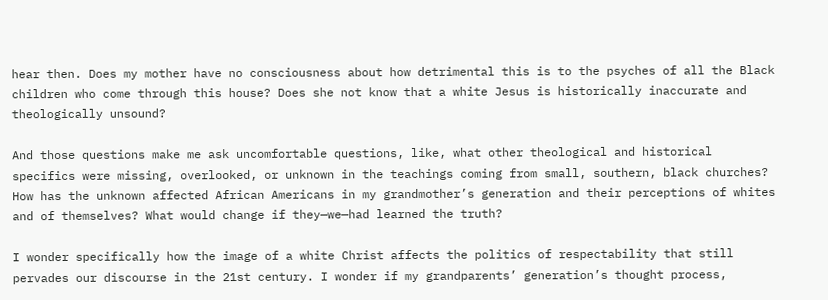hear then. Does my mother have no consciousness about how detrimental this is to the psyches of all the Black children who come through this house? Does she not know that a white Jesus is historically inaccurate and theologically unsound?

And those questions make me ask uncomfortable questions, like, what other theological and historical specifics were missing, overlooked, or unknown in the teachings coming from small, southern, black churches? How has the unknown affected African Americans in my grandmother’s generation and their perceptions of whites and of themselves? What would change if they—we—had learned the truth?

I wonder specifically how the image of a white Christ affects the politics of respectability that still pervades our discourse in the 21st century. I wonder if my grandparents’ generation’s thought process,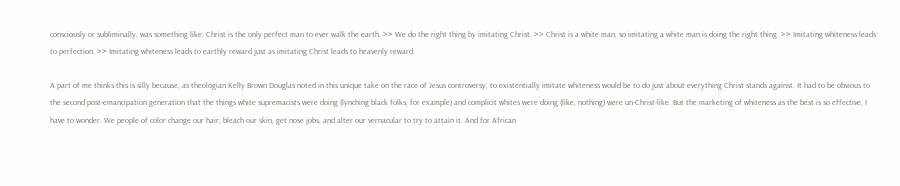consciously or subliminally, was something like: Christ is the only perfect man to ever walk the earth. >> We do the right thing by imitating Christ. >> Christ is a white man, so imitating a white man is doing the right thing. >> Imitating whiteness leads to perfection. >> Imitating whiteness leads to earthly reward just as imitating Christ leads to heavenly reward.

A part of me thinks this is silly because, as theologian Kelly Brown Douglas noted in this unique take on the race of Jesus controversy, to existentially imitate whiteness would be to do just about everything Christ stands against. It had to be obvious to the second post-emancipation generation that the things white supremacists were doing (lynching black folks, for example) and complicit whites were doing (like, nothing) were un-Christ-like. But the marketing of whiteness as the best is so effective, I have to wonder. We people of color change our hair, bleach our skin, get nose jobs, and alter our vernacular to try to attain it. And for African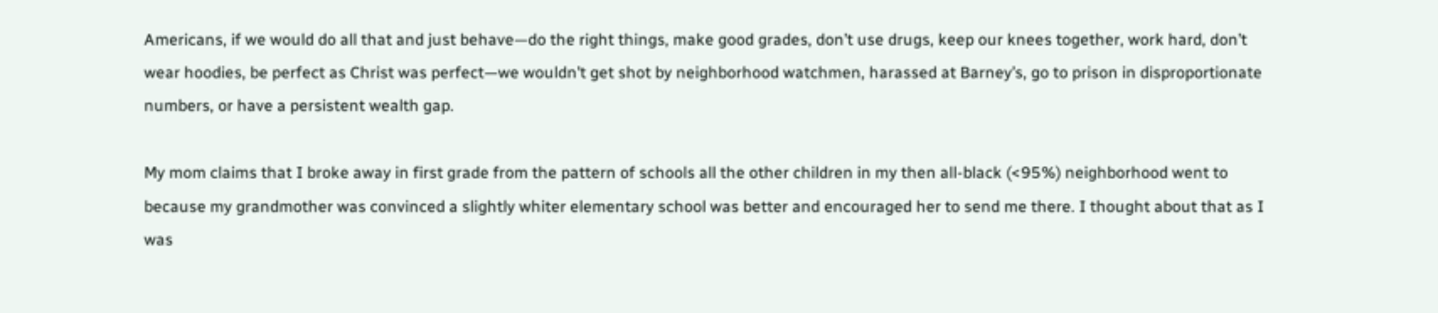Americans, if we would do all that and just behave—do the right things, make good grades, don’t use drugs, keep our knees together, work hard, don’t wear hoodies, be perfect as Christ was perfect—we wouldn’t get shot by neighborhood watchmen, harassed at Barney’s, go to prison in disproportionate numbers, or have a persistent wealth gap.

My mom claims that I broke away in first grade from the pattern of schools all the other children in my then all-black (<95%) neighborhood went to because my grandmother was convinced a slightly whiter elementary school was better and encouraged her to send me there. I thought about that as I was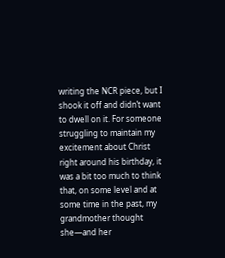writing the NCR piece, but I shook it off and didn’t want to dwell on it. For someone struggling to maintain my excitement about Christ right around his birthday, it was a bit too much to think that, on some level and at some time in the past, my grandmother thought she—and her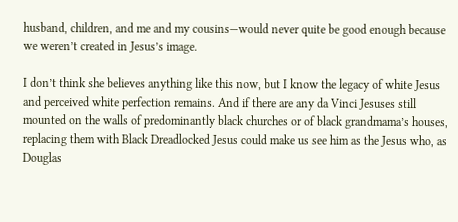husband, children, and me and my cousins—would never quite be good enough because we weren’t created in Jesus’s image.

I don’t think she believes anything like this now, but I know the legacy of white Jesus and perceived white perfection remains. And if there are any da Vinci Jesuses still mounted on the walls of predominantly black churches or of black grandmama’s houses, replacing them with Black Dreadlocked Jesus could make us see him as the Jesus who, as Douglas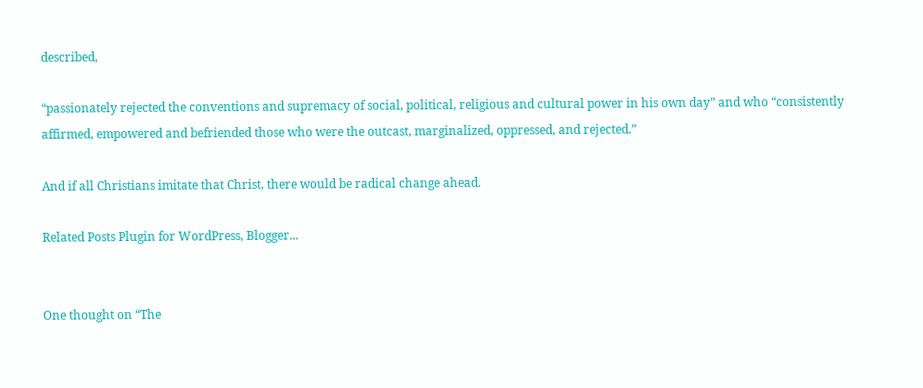described,

“passionately rejected the conventions and supremacy of social, political, religious and cultural power in his own day” and who “consistently affirmed, empowered and befriended those who were the outcast, marginalized, oppressed, and rejected.”

And if all Christians imitate that Christ, there would be radical change ahead.

Related Posts Plugin for WordPress, Blogger...


One thought on “The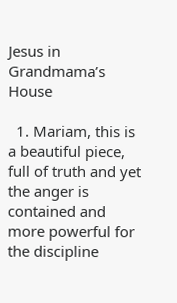Jesus in Grandmama’s House

  1. Mariam, this is a beautiful piece, full of truth and yet the anger is contained and more powerful for the discipline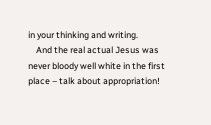in your thinking and writing.
    And the real actual Jesus was never bloody well white in the first place – talk about appropriation!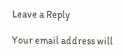Leave a Reply

Your email address will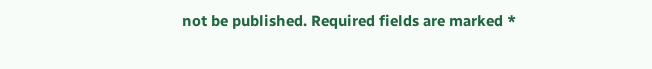not be published. Required fields are marked *